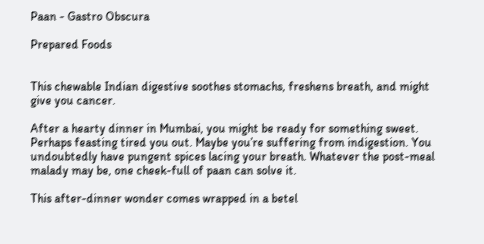Paan - Gastro Obscura

Prepared Foods


This chewable Indian digestive soothes stomachs, freshens breath, and might give you cancer.

After a hearty dinner in Mumbai, you might be ready for something sweet. Perhaps feasting tired you out. Maybe you’re suffering from indigestion. You undoubtedly have pungent spices lacing your breath. Whatever the post-meal malady may be, one cheek-full of paan can solve it.

This after-dinner wonder comes wrapped in a betel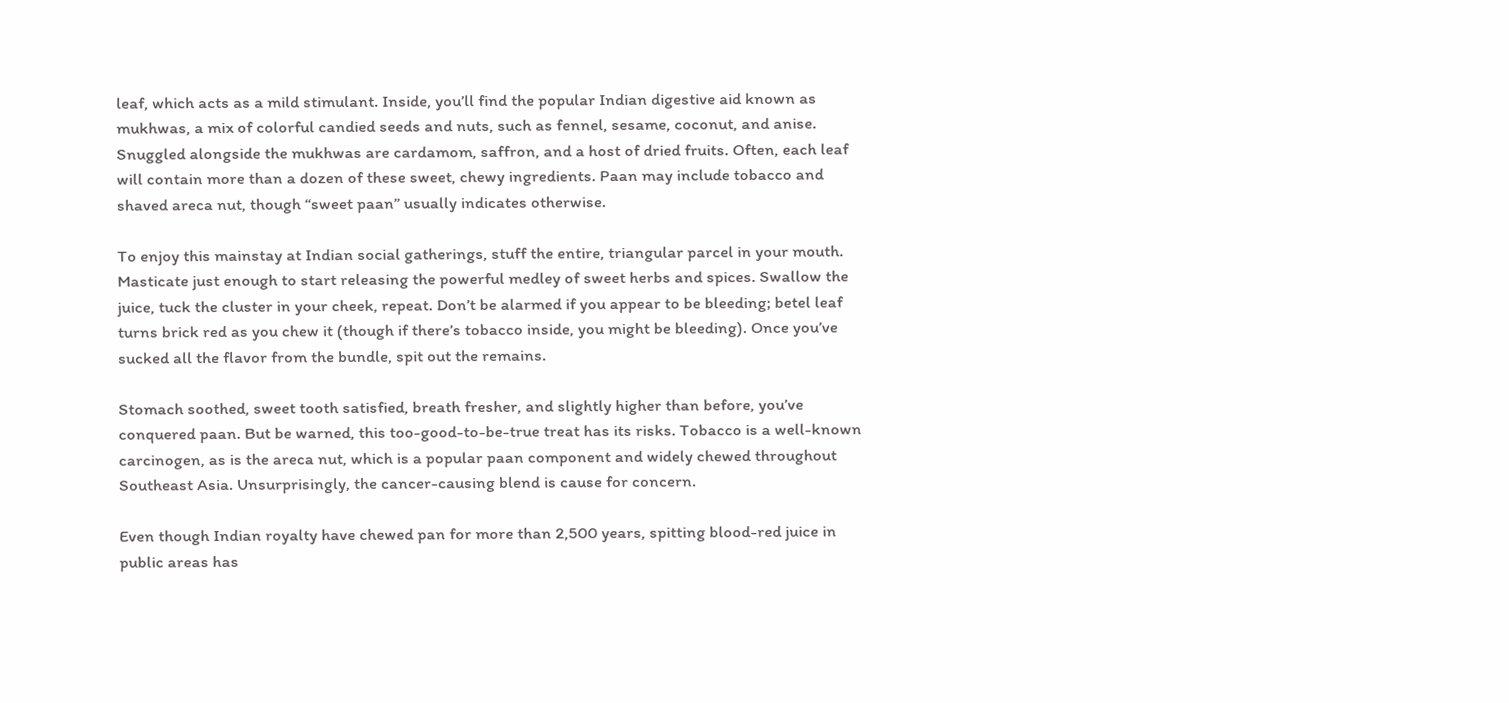leaf, which acts as a mild stimulant. Inside, you’ll find the popular Indian digestive aid known as mukhwas, a mix of colorful candied seeds and nuts, such as fennel, sesame, coconut, and anise. Snuggled alongside the mukhwas are cardamom, saffron, and a host of dried fruits. Often, each leaf will contain more than a dozen of these sweet, chewy ingredients. Paan may include tobacco and shaved areca nut, though “sweet paan” usually indicates otherwise.

To enjoy this mainstay at Indian social gatherings, stuff the entire, triangular parcel in your mouth. Masticate just enough to start releasing the powerful medley of sweet herbs and spices. Swallow the juice, tuck the cluster in your cheek, repeat. Don’t be alarmed if you appear to be bleeding; betel leaf turns brick red as you chew it (though if there’s tobacco inside, you might be bleeding). Once you’ve sucked all the flavor from the bundle, spit out the remains.

Stomach soothed, sweet tooth satisfied, breath fresher, and slightly higher than before, you’ve conquered paan. But be warned, this too-good-to-be-true treat has its risks. Tobacco is a well-known carcinogen, as is the areca nut, which is a popular paan component and widely chewed throughout Southeast Asia. Unsurprisingly, the cancer-causing blend is cause for concern.

Even though Indian royalty have chewed pan for more than 2,500 years, spitting blood-red juice in public areas has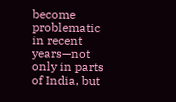become problematic in recent years—not only in parts of India, but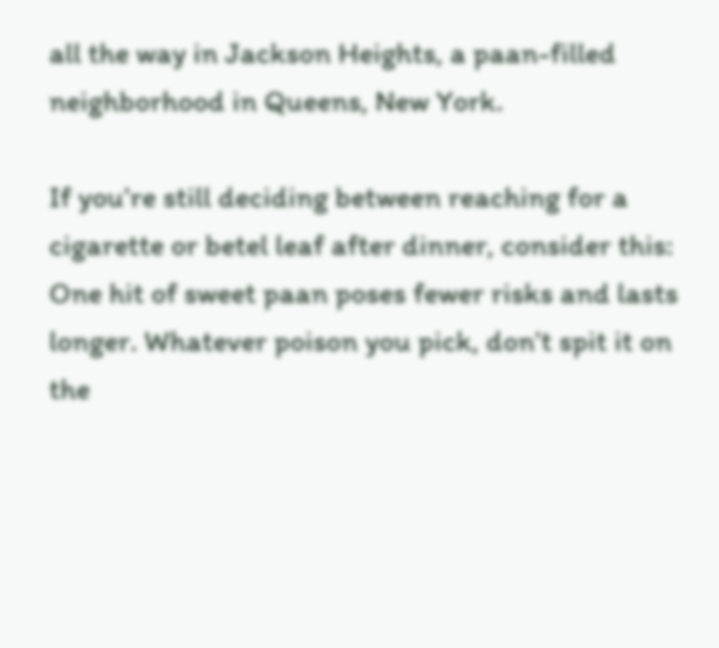all the way in Jackson Heights, a paan-filled neighborhood in Queens, New York.

If you’re still deciding between reaching for a cigarette or betel leaf after dinner, consider this: One hit of sweet paan poses fewer risks and lasts longer. Whatever poison you pick, don’t spit it on the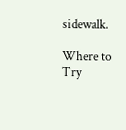sidewalk.

Where to Try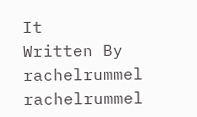It
Written By
rachelrummel rachelrummel